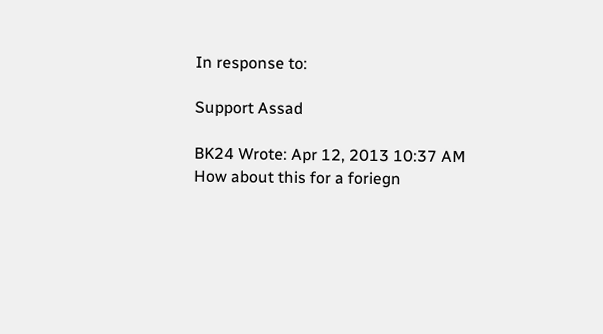In response to:

Support Assad

BK24 Wrote: Apr 12, 2013 10:37 AM
How about this for a foriegn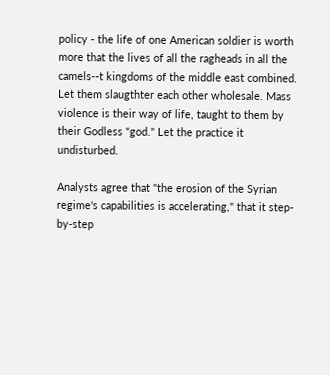policy - the life of one American soldier is worth more that the lives of all the ragheads in all the camels--t kingdoms of the middle east combined. Let them slaugthter each other wholesale. Mass violence is their way of life, taught to them by their Godless "god." Let the practice it undisturbed.

Analysts agree that "the erosion of the Syrian regime's capabilities is accelerating," that it step-by-step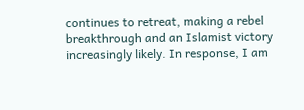continues to retreat, making a rebel breakthrough and an Islamist victory increasingly likely. In response, I am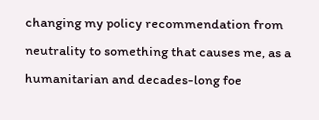changing my policy recommendation from neutrality to something that causes me, as a humanitarian and decades-long foe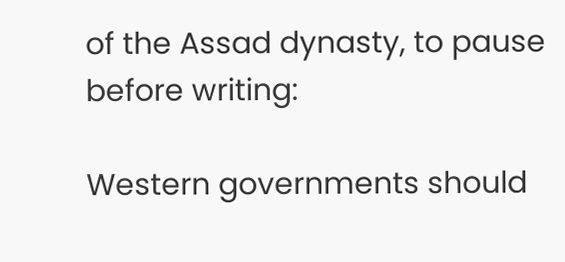of the Assad dynasty, to pause before writing:

Western governments should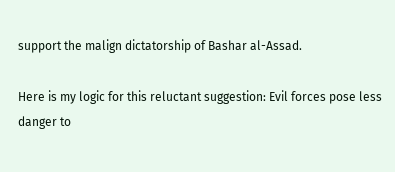support the malign dictatorship of Bashar al-Assad.

Here is my logic for this reluctant suggestion: Evil forces pose less danger to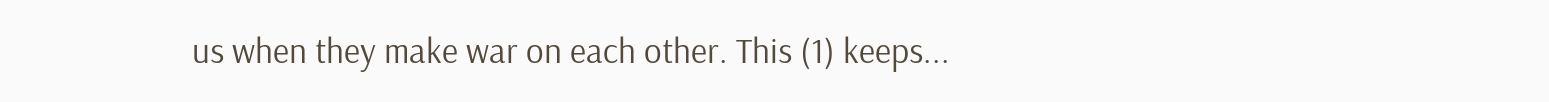us when they make war on each other. This (1) keeps...